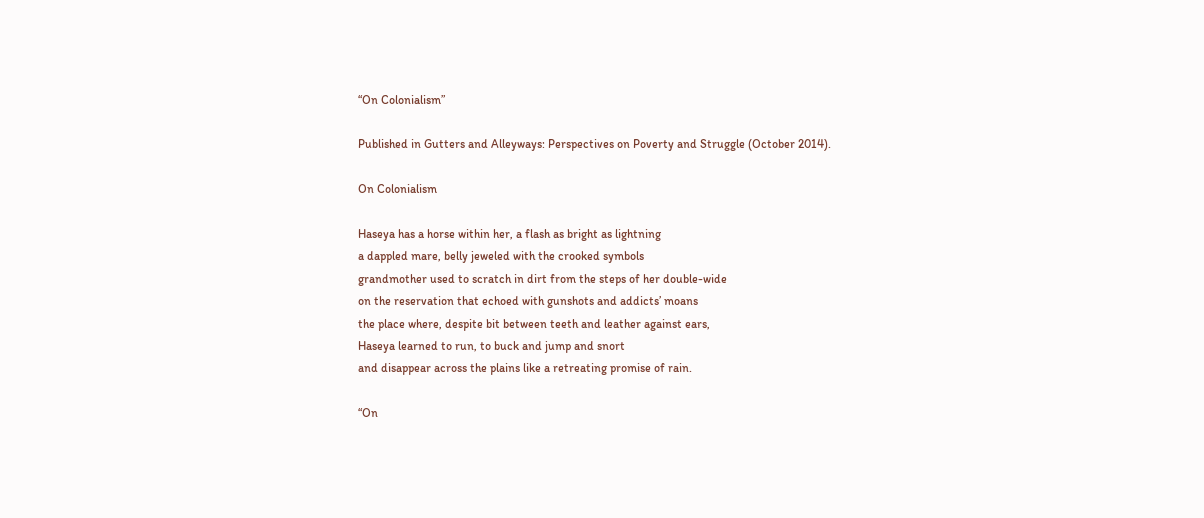“On Colonialism”

Published in Gutters and Alleyways: Perspectives on Poverty and Struggle (October 2014).

On Colonialism

Haseya has a horse within her, a flash as bright as lightning
a dappled mare, belly jeweled with the crooked symbols
grandmother used to scratch in dirt from the steps of her double-wide
on the reservation that echoed with gunshots and addicts’ moans
the place where, despite bit between teeth and leather against ears,
Haseya learned to run, to buck and jump and snort
and disappear across the plains like a retreating promise of rain.

“On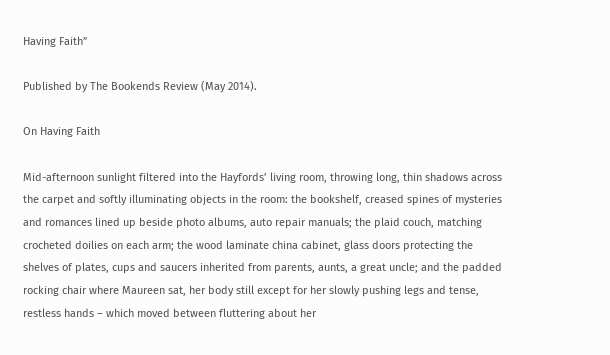Having Faith”

Published by The Bookends Review (May 2014).

On Having Faith

Mid-afternoon sunlight filtered into the Hayfords’ living room, throwing long, thin shadows across the carpet and softly illuminating objects in the room: the bookshelf, creased spines of mysteries and romances lined up beside photo albums, auto repair manuals; the plaid couch, matching crocheted doilies on each arm; the wood laminate china cabinet, glass doors protecting the shelves of plates, cups and saucers inherited from parents, aunts, a great uncle; and the padded rocking chair where Maureen sat, her body still except for her slowly pushing legs and tense, restless hands – which moved between fluttering about her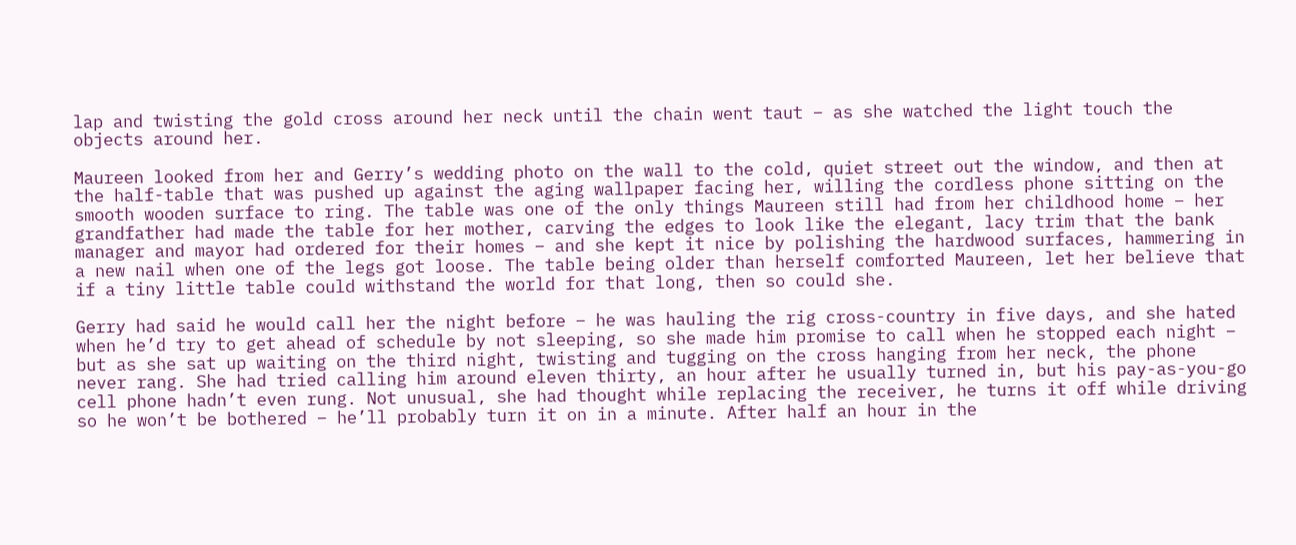lap and twisting the gold cross around her neck until the chain went taut – as she watched the light touch the objects around her.

Maureen looked from her and Gerry’s wedding photo on the wall to the cold, quiet street out the window, and then at the half-table that was pushed up against the aging wallpaper facing her, willing the cordless phone sitting on the smooth wooden surface to ring. The table was one of the only things Maureen still had from her childhood home – her grandfather had made the table for her mother, carving the edges to look like the elegant, lacy trim that the bank manager and mayor had ordered for their homes – and she kept it nice by polishing the hardwood surfaces, hammering in a new nail when one of the legs got loose. The table being older than herself comforted Maureen, let her believe that if a tiny little table could withstand the world for that long, then so could she.

Gerry had said he would call her the night before – he was hauling the rig cross-country in five days, and she hated when he’d try to get ahead of schedule by not sleeping, so she made him promise to call when he stopped each night – but as she sat up waiting on the third night, twisting and tugging on the cross hanging from her neck, the phone never rang. She had tried calling him around eleven thirty, an hour after he usually turned in, but his pay-as-you-go cell phone hadn’t even rung. Not unusual, she had thought while replacing the receiver, he turns it off while driving so he won’t be bothered – he’ll probably turn it on in a minute. After half an hour in the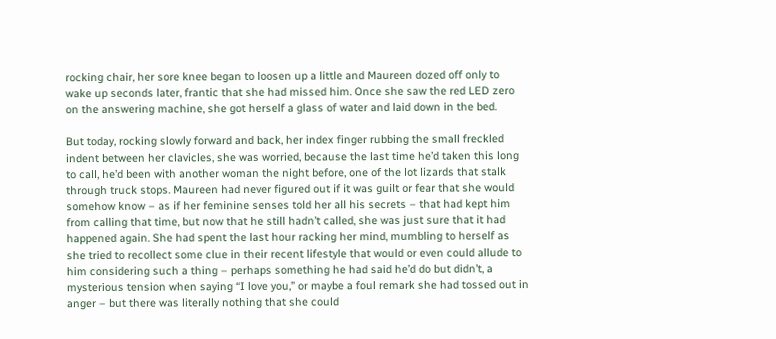rocking chair, her sore knee began to loosen up a little and Maureen dozed off only to wake up seconds later, frantic that she had missed him. Once she saw the red LED zero on the answering machine, she got herself a glass of water and laid down in the bed.

But today, rocking slowly forward and back, her index finger rubbing the small freckled indent between her clavicles, she was worried, because the last time he’d taken this long to call, he’d been with another woman the night before, one of the lot lizards that stalk through truck stops. Maureen had never figured out if it was guilt or fear that she would somehow know – as if her feminine senses told her all his secrets – that had kept him from calling that time, but now that he still hadn’t called, she was just sure that it had happened again. She had spent the last hour racking her mind, mumbling to herself as she tried to recollect some clue in their recent lifestyle that would or even could allude to him considering such a thing – perhaps something he had said he’d do but didn’t, a mysterious tension when saying “I love you,” or maybe a foul remark she had tossed out in anger – but there was literally nothing that she could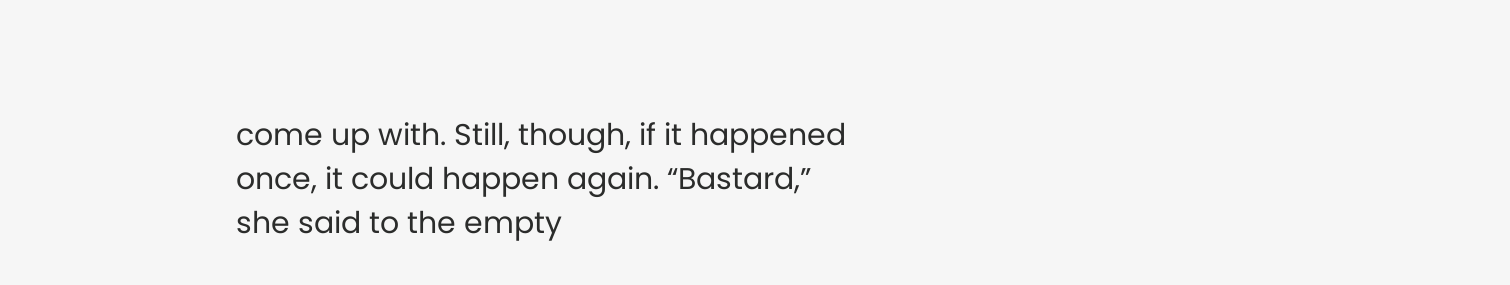come up with. Still, though, if it happened once, it could happen again. “Bastard,” she said to the empty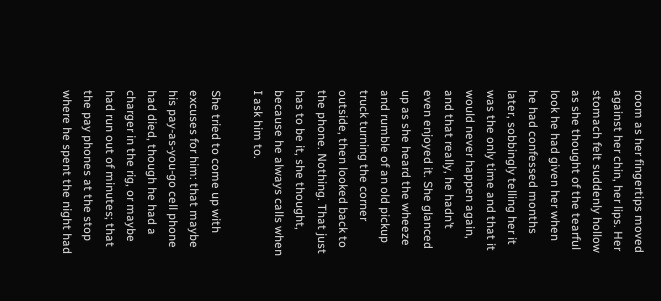room as her fingertips moved against her chin, her lips. Her stomach felt suddenly hollow as she thought of the tearful look he had given her when he had confessed months later, sobbingly telling her it was the only time and that it would never happen again, and that really, he hadn’t even enjoyed it. She glanced up as she heard the wheeze and rumble of an old pickup truck turning the corner outside, then looked back to the phone. Nothing. That just has to be it, she thought, because he always calls when I ask him to.

She tried to come up with excuses for him: that maybe his pay-as-you-go cell phone had died, though he had a charger in the rig, or maybe had run out of minutes; that the pay phones at the stop where he spent the night had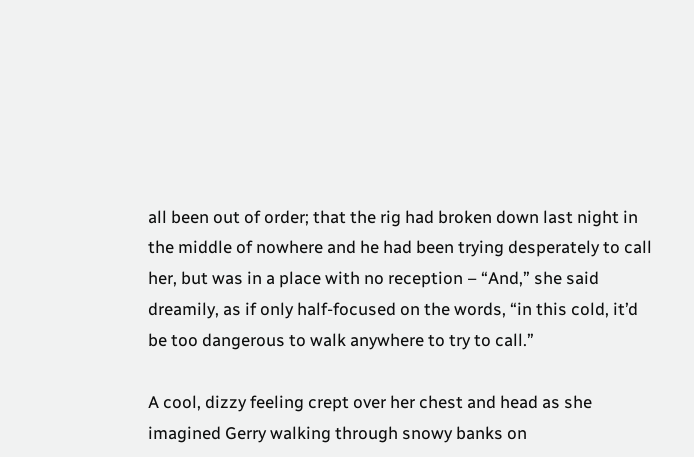all been out of order; that the rig had broken down last night in the middle of nowhere and he had been trying desperately to call her, but was in a place with no reception – “And,” she said dreamily, as if only half-focused on the words, “in this cold, it’d be too dangerous to walk anywhere to try to call.”

A cool, dizzy feeling crept over her chest and head as she imagined Gerry walking through snowy banks on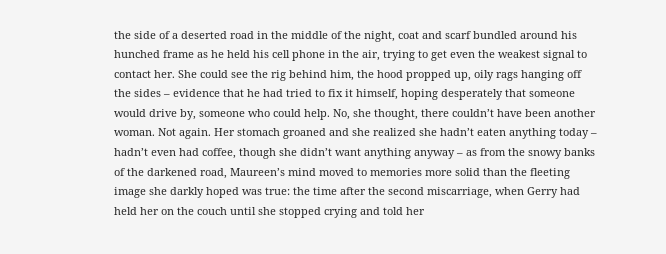the side of a deserted road in the middle of the night, coat and scarf bundled around his hunched frame as he held his cell phone in the air, trying to get even the weakest signal to contact her. She could see the rig behind him, the hood propped up, oily rags hanging off the sides – evidence that he had tried to fix it himself, hoping desperately that someone would drive by, someone who could help. No, she thought, there couldn’t have been another woman. Not again. Her stomach groaned and she realized she hadn’t eaten anything today – hadn’t even had coffee, though she didn’t want anything anyway – as from the snowy banks of the darkened road, Maureen’s mind moved to memories more solid than the fleeting image she darkly hoped was true: the time after the second miscarriage, when Gerry had held her on the couch until she stopped crying and told her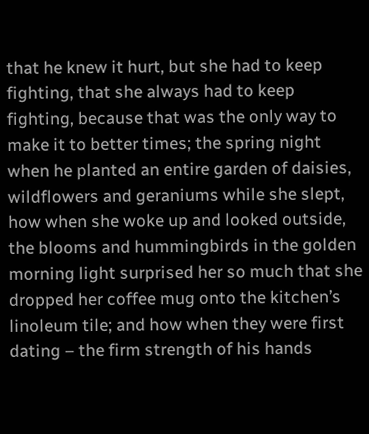that he knew it hurt, but she had to keep fighting, that she always had to keep fighting, because that was the only way to make it to better times; the spring night when he planted an entire garden of daisies, wildflowers and geraniums while she slept, how when she woke up and looked outside, the blooms and hummingbirds in the golden morning light surprised her so much that she dropped her coffee mug onto the kitchen’s linoleum tile; and how when they were first dating – the firm strength of his hands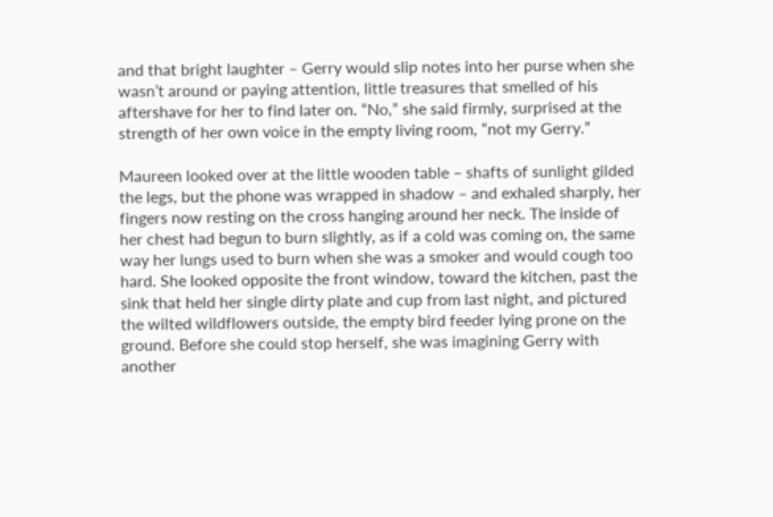and that bright laughter – Gerry would slip notes into her purse when she wasn’t around or paying attention, little treasures that smelled of his aftershave for her to find later on. “No,” she said firmly, surprised at the strength of her own voice in the empty living room, “not my Gerry.”

Maureen looked over at the little wooden table – shafts of sunlight gilded the legs, but the phone was wrapped in shadow – and exhaled sharply, her fingers now resting on the cross hanging around her neck. The inside of her chest had begun to burn slightly, as if a cold was coming on, the same way her lungs used to burn when she was a smoker and would cough too hard. She looked opposite the front window, toward the kitchen, past the sink that held her single dirty plate and cup from last night, and pictured the wilted wildflowers outside, the empty bird feeder lying prone on the ground. Before she could stop herself, she was imagining Gerry with another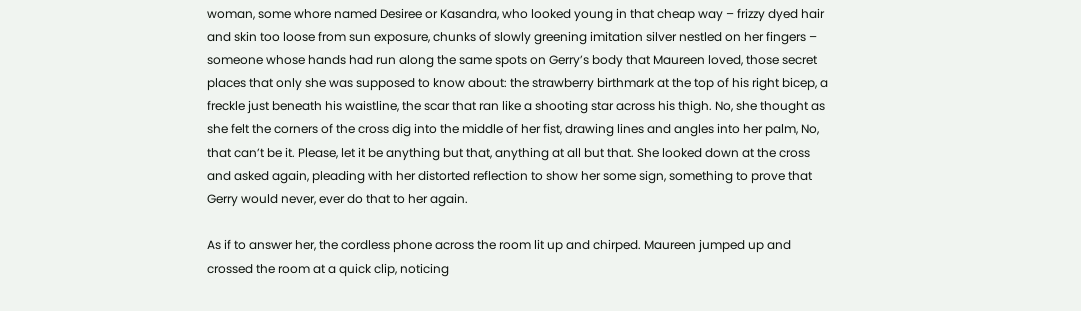woman, some whore named Desiree or Kasandra, who looked young in that cheap way – frizzy dyed hair and skin too loose from sun exposure, chunks of slowly greening imitation silver nestled on her fingers – someone whose hands had run along the same spots on Gerry’s body that Maureen loved, those secret places that only she was supposed to know about: the strawberry birthmark at the top of his right bicep, a freckle just beneath his waistline, the scar that ran like a shooting star across his thigh. No, she thought as she felt the corners of the cross dig into the middle of her fist, drawing lines and angles into her palm, No, that can’t be it. Please, let it be anything but that, anything at all but that. She looked down at the cross and asked again, pleading with her distorted reflection to show her some sign, something to prove that Gerry would never, ever do that to her again.

As if to answer her, the cordless phone across the room lit up and chirped. Maureen jumped up and crossed the room at a quick clip, noticing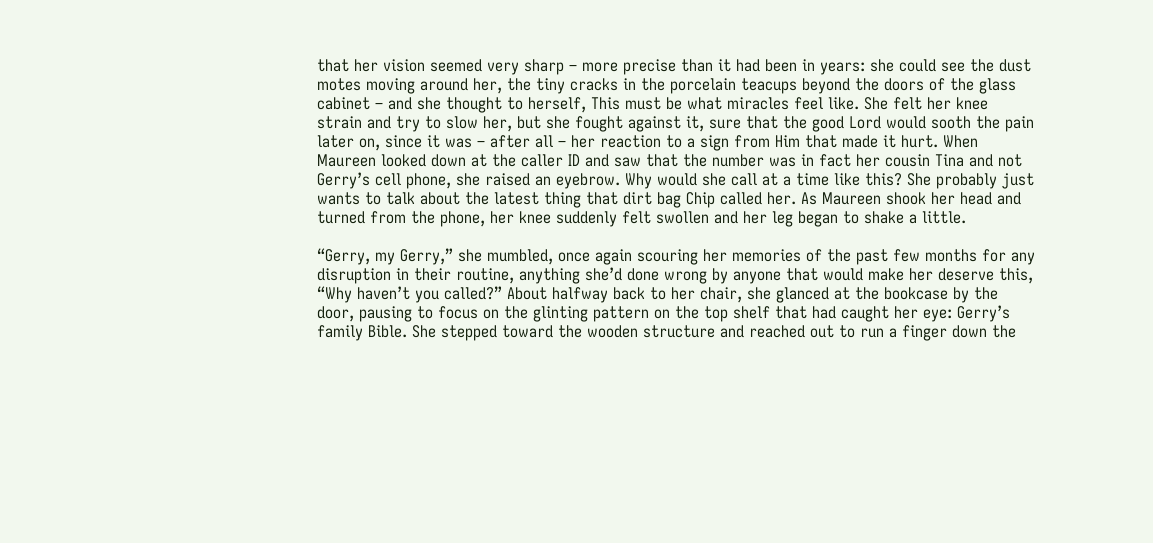that her vision seemed very sharp – more precise than it had been in years: she could see the dust motes moving around her, the tiny cracks in the porcelain teacups beyond the doors of the glass cabinet – and she thought to herself, This must be what miracles feel like. She felt her knee strain and try to slow her, but she fought against it, sure that the good Lord would sooth the pain later on, since it was – after all – her reaction to a sign from Him that made it hurt. When Maureen looked down at the caller ID and saw that the number was in fact her cousin Tina and not Gerry’s cell phone, she raised an eyebrow. Why would she call at a time like this? She probably just wants to talk about the latest thing that dirt bag Chip called her. As Maureen shook her head and turned from the phone, her knee suddenly felt swollen and her leg began to shake a little.

“Gerry, my Gerry,” she mumbled, once again scouring her memories of the past few months for any disruption in their routine, anything she’d done wrong by anyone that would make her deserve this, “Why haven’t you called?” About halfway back to her chair, she glanced at the bookcase by the door, pausing to focus on the glinting pattern on the top shelf that had caught her eye: Gerry’s family Bible. She stepped toward the wooden structure and reached out to run a finger down the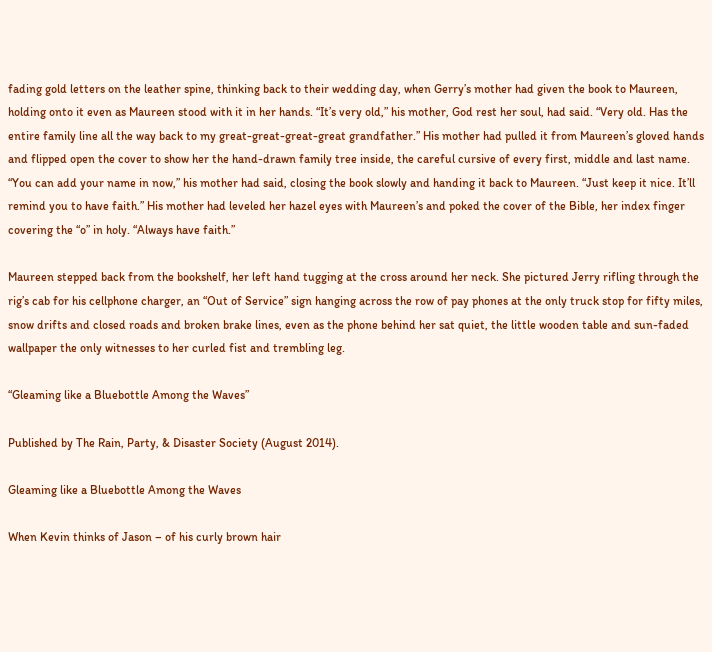fading gold letters on the leather spine, thinking back to their wedding day, when Gerry’s mother had given the book to Maureen, holding onto it even as Maureen stood with it in her hands. “It’s very old,” his mother, God rest her soul, had said. “Very old. Has the entire family line all the way back to my great-great-great-great grandfather.” His mother had pulled it from Maureen’s gloved hands and flipped open the cover to show her the hand-drawn family tree inside, the careful cursive of every first, middle and last name. “You can add your name in now,” his mother had said, closing the book slowly and handing it back to Maureen. “Just keep it nice. It’ll remind you to have faith.” His mother had leveled her hazel eyes with Maureen’s and poked the cover of the Bible, her index finger covering the “o” in holy. “Always have faith.”

Maureen stepped back from the bookshelf, her left hand tugging at the cross around her neck. She pictured Jerry rifling through the rig’s cab for his cellphone charger, an “Out of Service” sign hanging across the row of pay phones at the only truck stop for fifty miles, snow drifts and closed roads and broken brake lines, even as the phone behind her sat quiet, the little wooden table and sun-faded wallpaper the only witnesses to her curled fist and trembling leg.

“Gleaming like a Bluebottle Among the Waves”

Published by The Rain, Party, & Disaster Society (August 2014).

Gleaming like a Bluebottle Among the Waves

When Kevin thinks of Jason – of his curly brown hair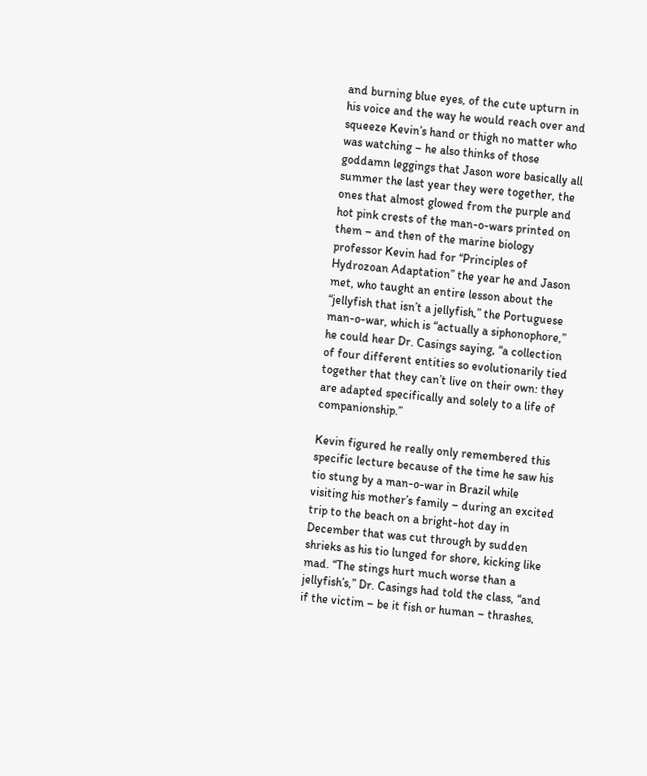and burning blue eyes, of the cute upturn in his voice and the way he would reach over and squeeze Kevin’s hand or thigh no matter who was watching – he also thinks of those goddamn leggings that Jason wore basically all summer the last year they were together, the ones that almost glowed from the purple and hot pink crests of the man-o-wars printed on them – and then of the marine biology professor Kevin had for “Principles of Hydrozoan Adaptation” the year he and Jason met, who taught an entire lesson about the “jellyfish that isn’t a jellyfish,” the Portuguese man-o-war, which is “actually a siphonophore,” he could hear Dr. Casings saying, “a collection of four different entities so evolutionarily tied together that they can’t live on their own: they are adapted specifically and solely to a life of companionship.”

Kevin figured he really only remembered this specific lecture because of the time he saw his tio stung by a man-o-war in Brazil while visiting his mother’s family – during an excited trip to the beach on a bright-hot day in December that was cut through by sudden shrieks as his tio lunged for shore, kicking like mad. “The stings hurt much worse than a jellyfish’s,” Dr. Casings had told the class, “and if the victim – be it fish or human – thrashes,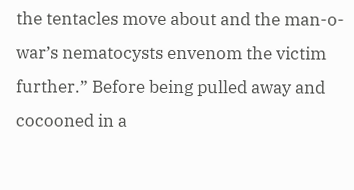the tentacles move about and the man-o-war’s nematocysts envenom the victim further.” Before being pulled away and cocooned in a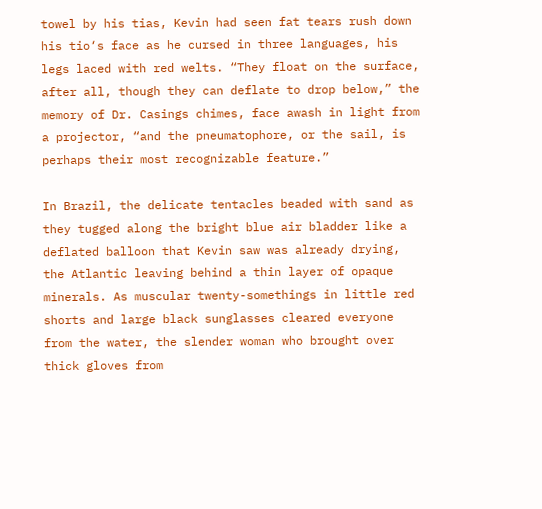towel by his tias, Kevin had seen fat tears rush down his tio‘s face as he cursed in three languages, his legs laced with red welts. “They float on the surface, after all, though they can deflate to drop below,” the memory of Dr. Casings chimes, face awash in light from a projector, “and the pneumatophore, or the sail, is perhaps their most recognizable feature.”

In Brazil, the delicate tentacles beaded with sand as they tugged along the bright blue air bladder like a deflated balloon that Kevin saw was already drying, the Atlantic leaving behind a thin layer of opaque minerals. As muscular twenty-somethings in little red shorts and large black sunglasses cleared everyone from the water, the slender woman who brought over thick gloves from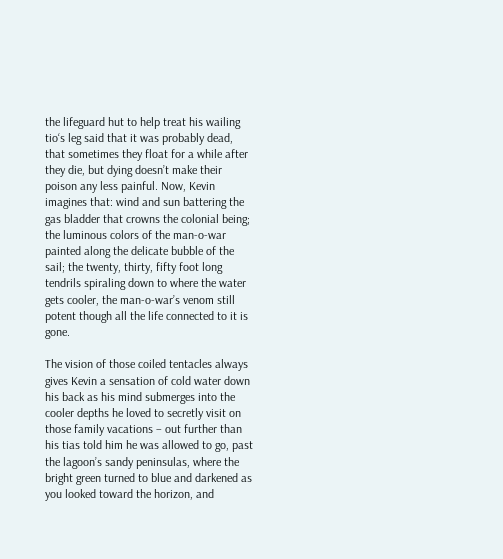the lifeguard hut to help treat his wailing tio‘s leg said that it was probably dead, that sometimes they float for a while after they die, but dying doesn’t make their poison any less painful. Now, Kevin imagines that: wind and sun battering the gas bladder that crowns the colonial being; the luminous colors of the man-o-war painted along the delicate bubble of the sail; the twenty, thirty, fifty foot long tendrils spiraling down to where the water gets cooler, the man-o-war’s venom still potent though all the life connected to it is gone.

The vision of those coiled tentacles always gives Kevin a sensation of cold water down his back as his mind submerges into the cooler depths he loved to secretly visit on those family vacations – out further than his tias told him he was allowed to go, past the lagoon’s sandy peninsulas, where the bright green turned to blue and darkened as you looked toward the horizon, and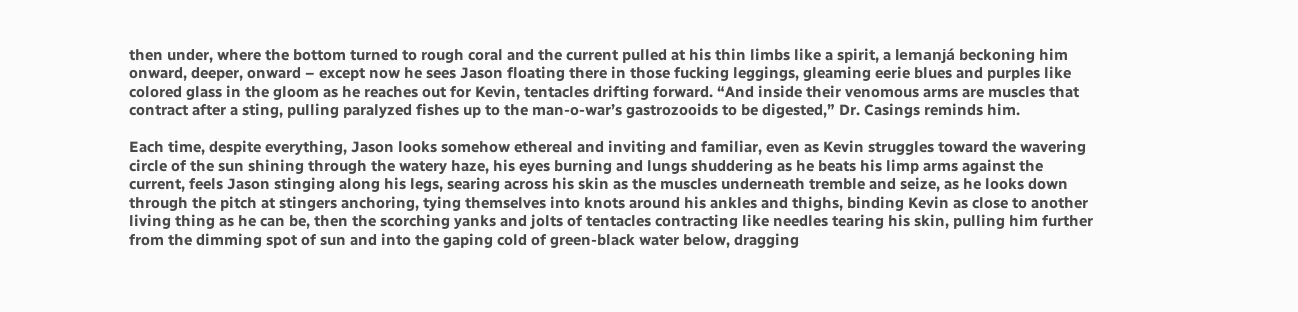then under, where the bottom turned to rough coral and the current pulled at his thin limbs like a spirit, a lemanjá beckoning him onward, deeper, onward – except now he sees Jason floating there in those fucking leggings, gleaming eerie blues and purples like colored glass in the gloom as he reaches out for Kevin, tentacles drifting forward. “And inside their venomous arms are muscles that contract after a sting, pulling paralyzed fishes up to the man-o-war’s gastrozooids to be digested,” Dr. Casings reminds him.

Each time, despite everything, Jason looks somehow ethereal and inviting and familiar, even as Kevin struggles toward the wavering circle of the sun shining through the watery haze, his eyes burning and lungs shuddering as he beats his limp arms against the current, feels Jason stinging along his legs, searing across his skin as the muscles underneath tremble and seize, as he looks down through the pitch at stingers anchoring, tying themselves into knots around his ankles and thighs, binding Kevin as close to another living thing as he can be, then the scorching yanks and jolts of tentacles contracting like needles tearing his skin, pulling him further from the dimming spot of sun and into the gaping cold of green-black water below, dragging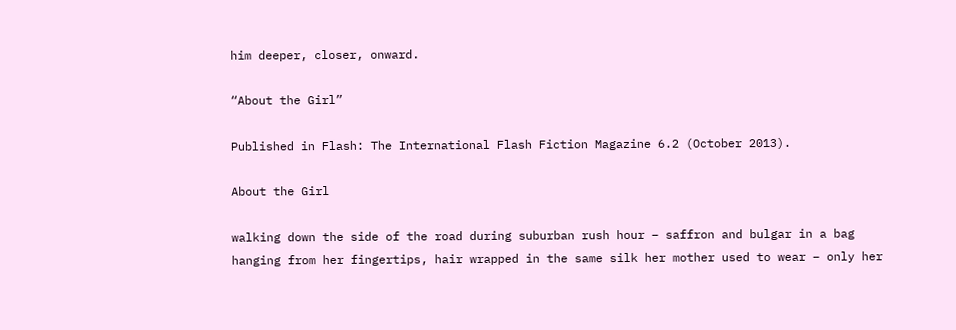him deeper, closer, onward.

“About the Girl”

Published in Flash: The International Flash Fiction Magazine 6.2 (October 2013).

About the Girl

walking down the side of the road during suburban rush hour – saffron and bulgar in a bag hanging from her fingertips, hair wrapped in the same silk her mother used to wear – only her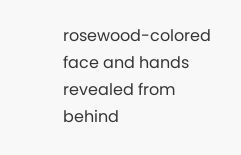rosewood-colored face and hands revealed from behind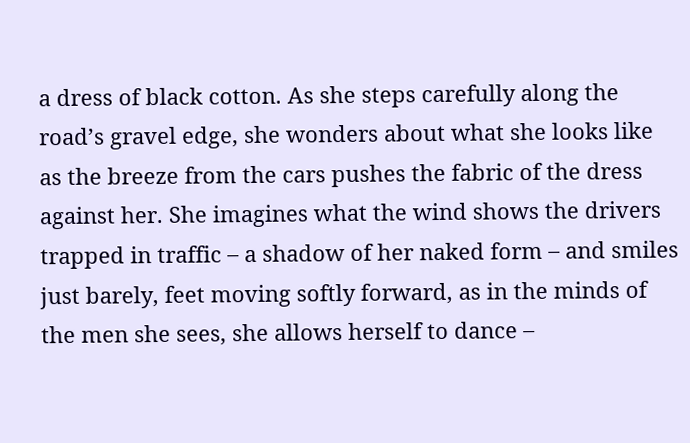a dress of black cotton. As she steps carefully along the road’s gravel edge, she wonders about what she looks like as the breeze from the cars pushes the fabric of the dress against her. She imagines what the wind shows the drivers trapped in traffic – a shadow of her naked form – and smiles just barely, feet moving softly forward, as in the minds of the men she sees, she allows herself to dance –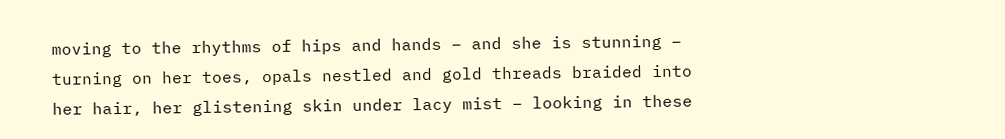moving to the rhythms of hips and hands – and she is stunning – turning on her toes, opals nestled and gold threads braided into her hair, her glistening skin under lacy mist – looking in these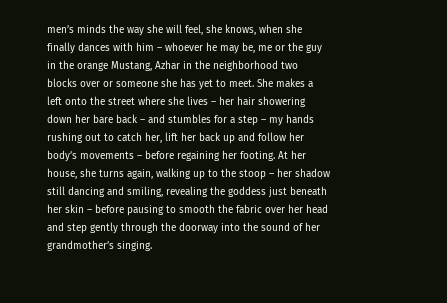men’s minds the way she will feel, she knows, when she finally dances with him – whoever he may be, me or the guy in the orange Mustang, Azhar in the neighborhood two blocks over or someone she has yet to meet. She makes a left onto the street where she lives – her hair showering down her bare back – and stumbles for a step – my hands rushing out to catch her, lift her back up and follow her body’s movements – before regaining her footing. At her house, she turns again, walking up to the stoop – her shadow still dancing and smiling, revealing the goddess just beneath her skin – before pausing to smooth the fabric over her head and step gently through the doorway into the sound of her grandmother’s singing.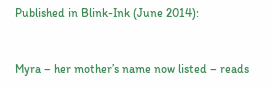Published in Blink-Ink (June 2014):


Myra – her mother’s name now listed – reads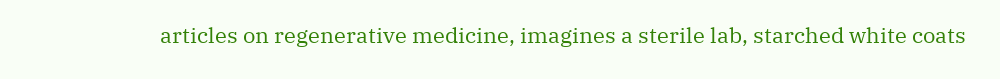articles on regenerative medicine, imagines a sterile lab, starched white coats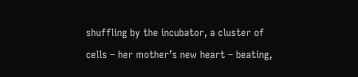shuffling by the incubator, a cluster of cells – her mother’s new heart – beating,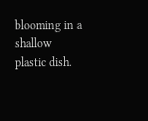blooming in a shallow plastic dish.